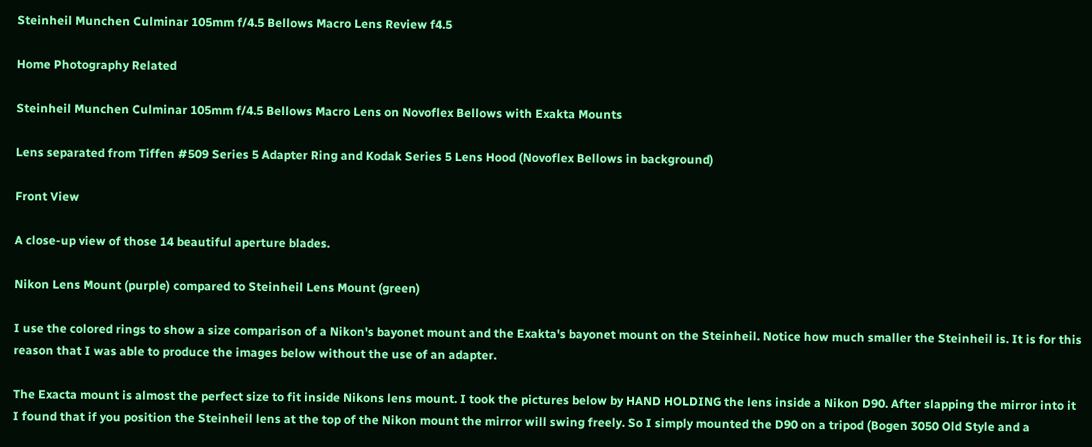Steinheil Munchen Culminar 105mm f/4.5 Bellows Macro Lens Review f4.5

Home Photography Related

Steinheil Munchen Culminar 105mm f/4.5 Bellows Macro Lens on Novoflex Bellows with Exakta Mounts

Lens separated from Tiffen #509 Series 5 Adapter Ring and Kodak Series 5 Lens Hood (Novoflex Bellows in background)

Front View

A close-up view of those 14 beautiful aperture blades.

Nikon Lens Mount (purple) compared to Steinheil Lens Mount (green)

I use the colored rings to show a size comparison of a Nikon's bayonet mount and the Exakta's bayonet mount on the Steinheil. Notice how much smaller the Steinheil is. It is for this reason that I was able to produce the images below without the use of an adapter.

The Exacta mount is almost the perfect size to fit inside Nikons lens mount. I took the pictures below by HAND HOLDING the lens inside a Nikon D90. After slapping the mirror into it I found that if you position the Steinheil lens at the top of the Nikon mount the mirror will swing freely. So I simply mounted the D90 on a tripod (Bogen 3050 Old Style and a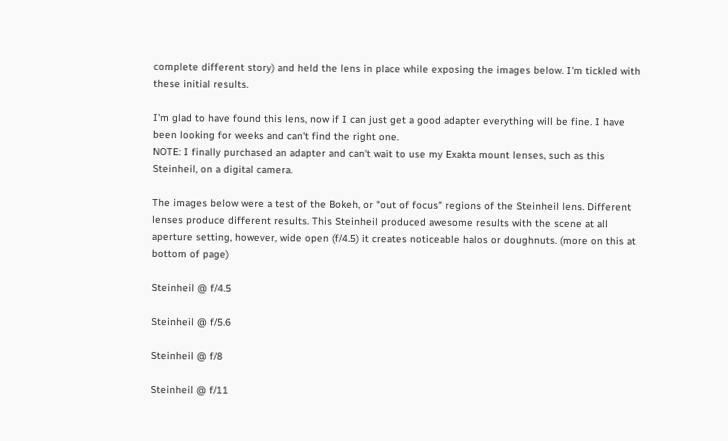complete different story) and held the lens in place while exposing the images below. I'm tickled with these initial results.

I'm glad to have found this lens, now if I can just get a good adapter everything will be fine. I have been looking for weeks and can't find the right one.
NOTE: I finally purchased an adapter and can't wait to use my Exakta mount lenses, such as this Steinheil, on a digital camera.

The images below were a test of the Bokeh, or "out of focus" regions of the Steinheil lens. Different lenses produce different results. This Steinheil produced awesome results with the scene at all aperture setting, however, wide open (f/4.5) it creates noticeable halos or doughnuts. (more on this at bottom of page)

Steinheil @ f/4.5

Steinheil @ f/5.6

Steinheil @ f/8

Steinheil @ f/11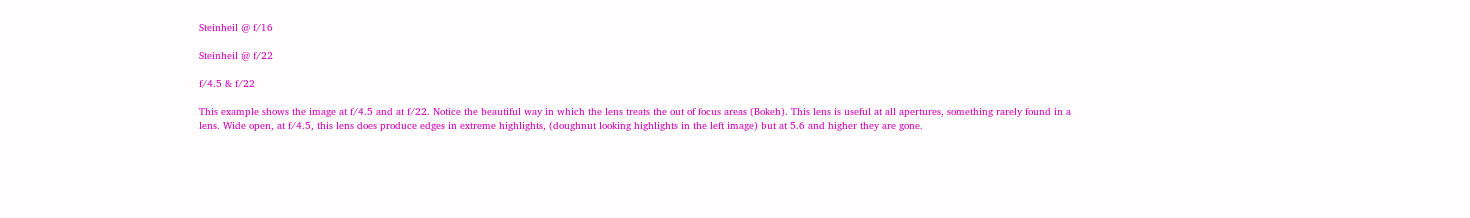Steinheil @ f/16

Steinheil @ f/22

f/4.5 & f/22

This example shows the image at f/4.5 and at f/22. Notice the beautiful way in which the lens treats the out of focus areas (Bokeh). This lens is useful at all apertures, something rarely found in a lens. Wide open, at f/4.5, this lens does produce edges in extreme highlights, (doughnut looking highlights in the left image) but at 5.6 and higher they are gone.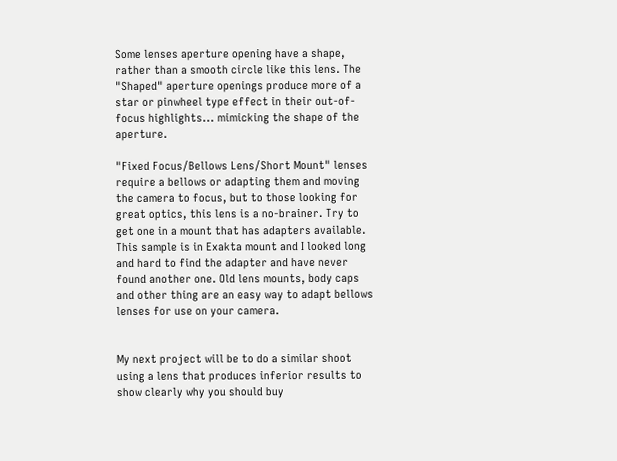Some lenses aperture opening have a shape, rather than a smooth circle like this lens. The "Shaped" aperture openings produce more of a star or pinwheel type effect in their out-of-focus highlights... mimicking the shape of the aperture.

"Fixed Focus/Bellows Lens/Short Mount" lenses require a bellows or adapting them and moving the camera to focus, but to those looking for great optics, this lens is a no-brainer. Try to get one in a mount that has adapters available. This sample is in Exakta mount and I looked long and hard to find the adapter and have never found another one. Old lens mounts, body caps and other thing are an easy way to adapt bellows lenses for use on your camera.


My next project will be to do a similar shoot using a lens that produces inferior results to show clearly why you should buy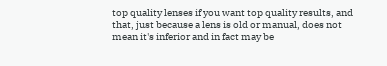top quality lenses if you want top quality results, and that, just because a lens is old or manual, does not mean it's inferior and in fact may be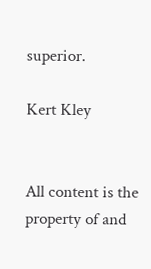superior.

Kert Kley


All content is the property of and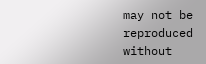may not be reproduced without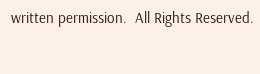written permission.  All Rights Reserved.